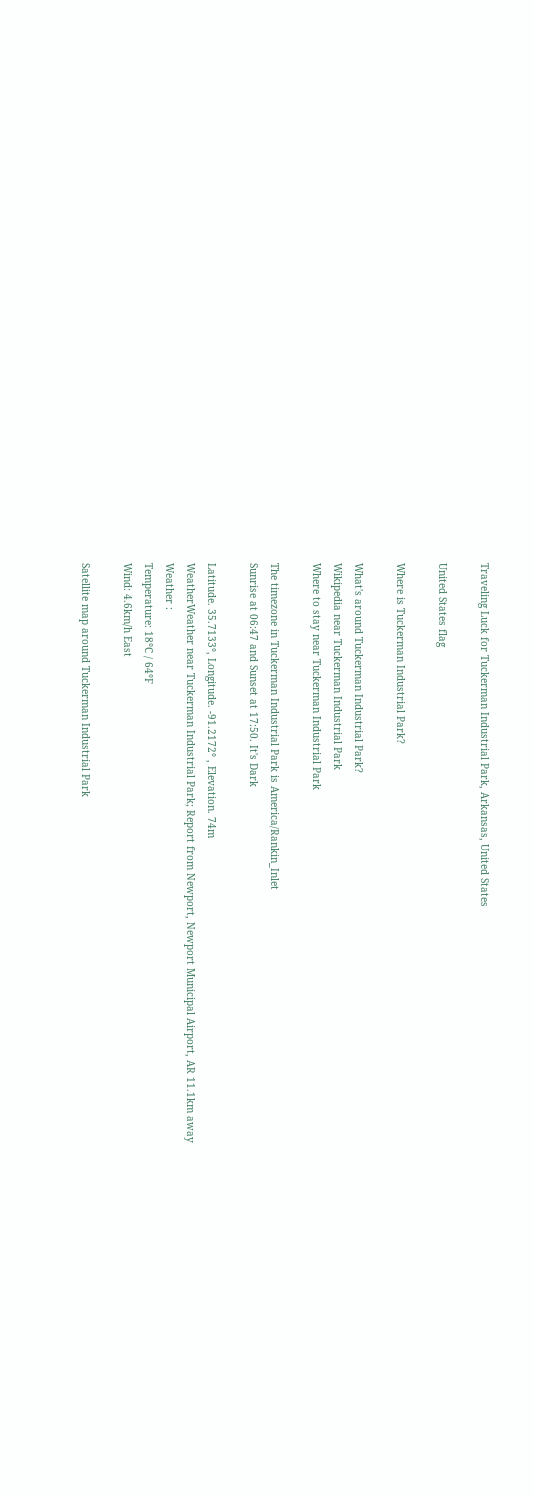Traveling Luck for Tuckerman Industrial Park, Arkansas, United States

United States flag

Where is Tuckerman Industrial Park?

What's around Tuckerman Industrial Park?
Wikipedia near Tuckerman Industrial Park
Where to stay near Tuckerman Industrial Park

The timezone in Tuckerman Industrial Park is America/Rankin_Inlet
Sunrise at 06:47 and Sunset at 17:50. It's Dark

Latitude. 35.7133°, Longitude. -91.2172° , Elevation. 74m
WeatherWeather near Tuckerman Industrial Park; Report from Newport, Newport Municipal Airport, AR 11.1km away
Weather :
Temperature: 18°C / 64°F
Wind: 4.6km/h East

Satellite map around Tuckerman Industrial Park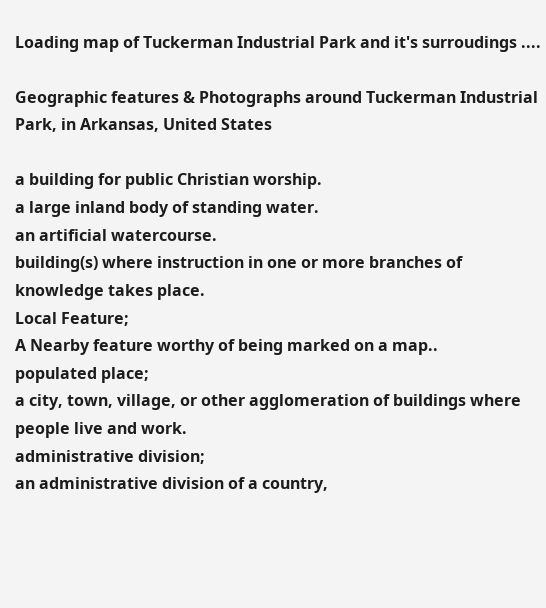Loading map of Tuckerman Industrial Park and it's surroudings ....

Geographic features & Photographs around Tuckerman Industrial Park, in Arkansas, United States

a building for public Christian worship.
a large inland body of standing water.
an artificial watercourse.
building(s) where instruction in one or more branches of knowledge takes place.
Local Feature;
A Nearby feature worthy of being marked on a map..
populated place;
a city, town, village, or other agglomeration of buildings where people live and work.
administrative division;
an administrative division of a country,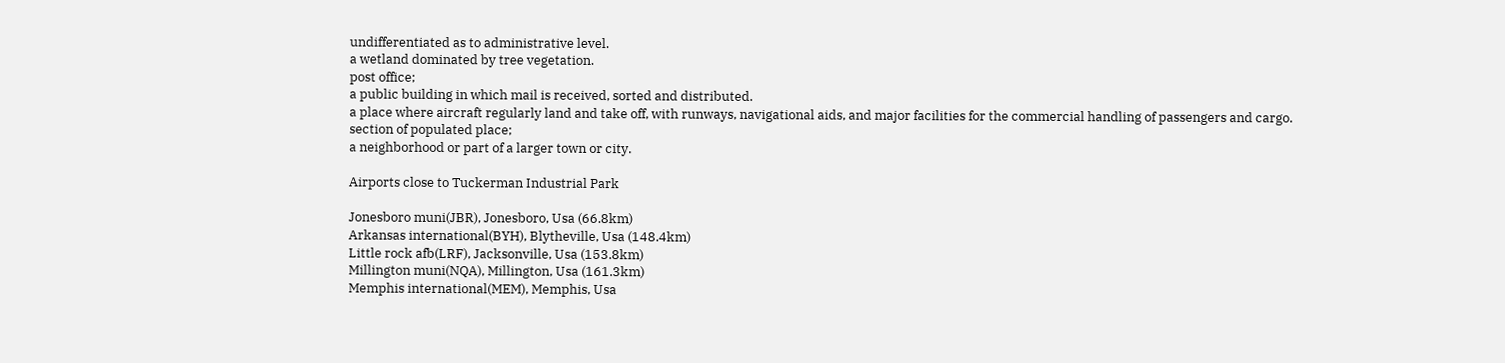undifferentiated as to administrative level.
a wetland dominated by tree vegetation.
post office;
a public building in which mail is received, sorted and distributed.
a place where aircraft regularly land and take off, with runways, navigational aids, and major facilities for the commercial handling of passengers and cargo.
section of populated place;
a neighborhood or part of a larger town or city.

Airports close to Tuckerman Industrial Park

Jonesboro muni(JBR), Jonesboro, Usa (66.8km)
Arkansas international(BYH), Blytheville, Usa (148.4km)
Little rock afb(LRF), Jacksonville, Usa (153.8km)
Millington muni(NQA), Millington, Usa (161.3km)
Memphis international(MEM), Memphis, Usa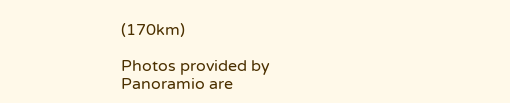(170km)

Photos provided by Panoramio are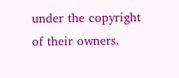under the copyright of their owners.